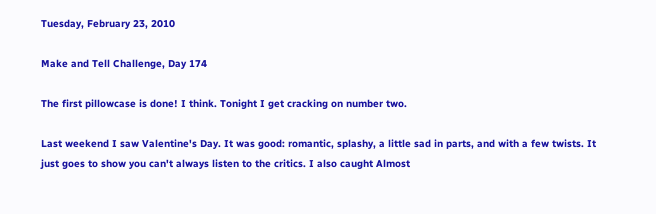Tuesday, February 23, 2010

Make and Tell Challenge, Day 174

The first pillowcase is done! I think. Tonight I get cracking on number two.

Last weekend I saw Valentine's Day. It was good: romantic, splashy, a little sad in parts, and with a few twists. It just goes to show you can't always listen to the critics. I also caught Almost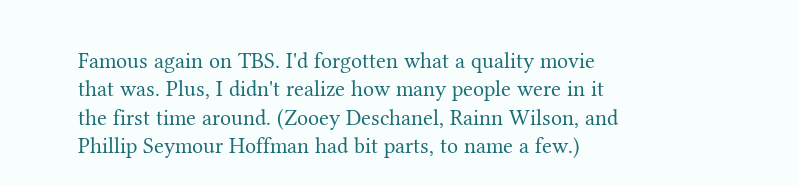Famous again on TBS. I'd forgotten what a quality movie that was. Plus, I didn't realize how many people were in it the first time around. (Zooey Deschanel, Rainn Wilson, and Phillip Seymour Hoffman had bit parts, to name a few.)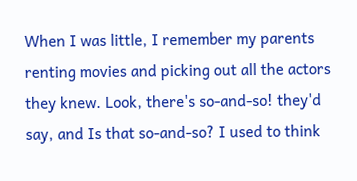When I was little, I remember my parents renting movies and picking out all the actors they knew. Look, there's so-and-so! they'd say, and Is that so-and-so? I used to think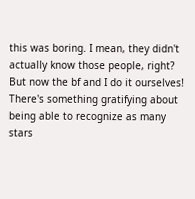this was boring. I mean, they didn't actually know those people, right? But now the bf and I do it ourselves! There's something gratifying about being able to recognize as many stars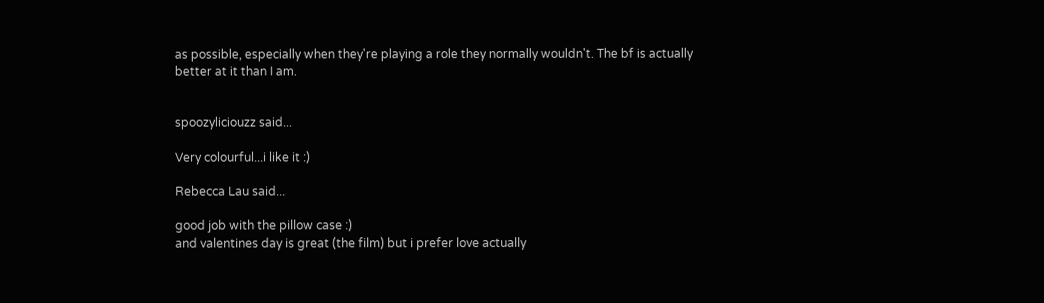as possible, especially when they're playing a role they normally wouldn't. The bf is actually better at it than I am.


spoozyliciouzz said...

Very colourful...i like it :)

Rebecca Lau said...

good job with the pillow case :)
and valentines day is great (the film) but i prefer love actually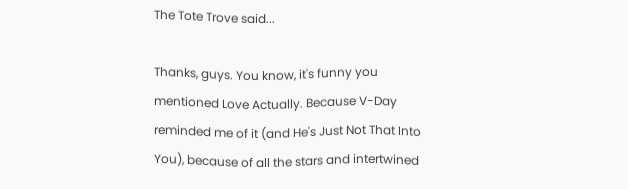The Tote Trove said...

Thanks, guys. You know, it's funny you mentioned Love Actually. Because V-Day reminded me of it (and He's Just Not That Into You), because of all the stars and intertwined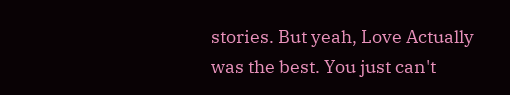stories. But yeah, Love Actually was the best. You just can't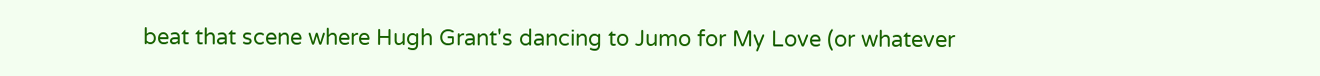beat that scene where Hugh Grant's dancing to Jumo for My Love (or whatever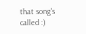that song's called :)